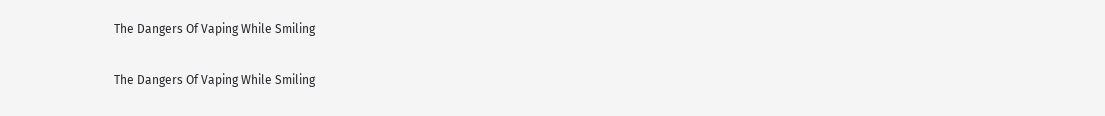The Dangers Of Vaping While Smiling

The Dangers Of Vaping While Smiling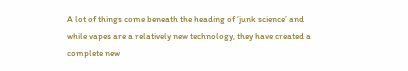A lot of things come beneath the heading of ‘junk science’ and while vapes are a relatively new technology, they have created a complete new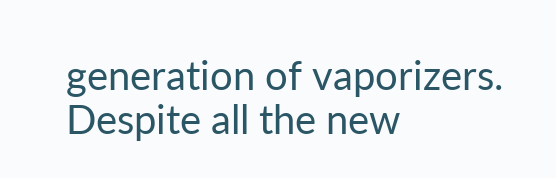generation of vaporizers. Despite all the new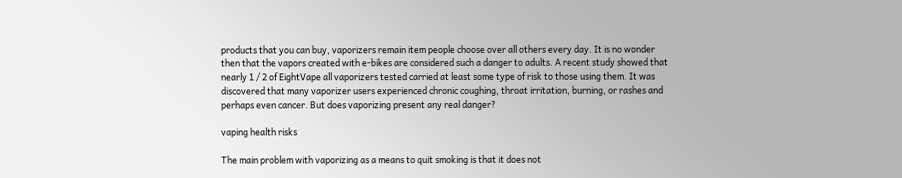products that you can buy, vaporizers remain item people choose over all others every day. It is no wonder then that the vapors created with e-bikes are considered such a danger to adults. A recent study showed that nearly 1 / 2 of EightVape all vaporizers tested carried at least some type of risk to those using them. It was discovered that many vaporizer users experienced chronic coughing, throat irritation, burning, or rashes and perhaps even cancer. But does vaporizing present any real danger?

vaping health risks

The main problem with vaporizing as a means to quit smoking is that it does not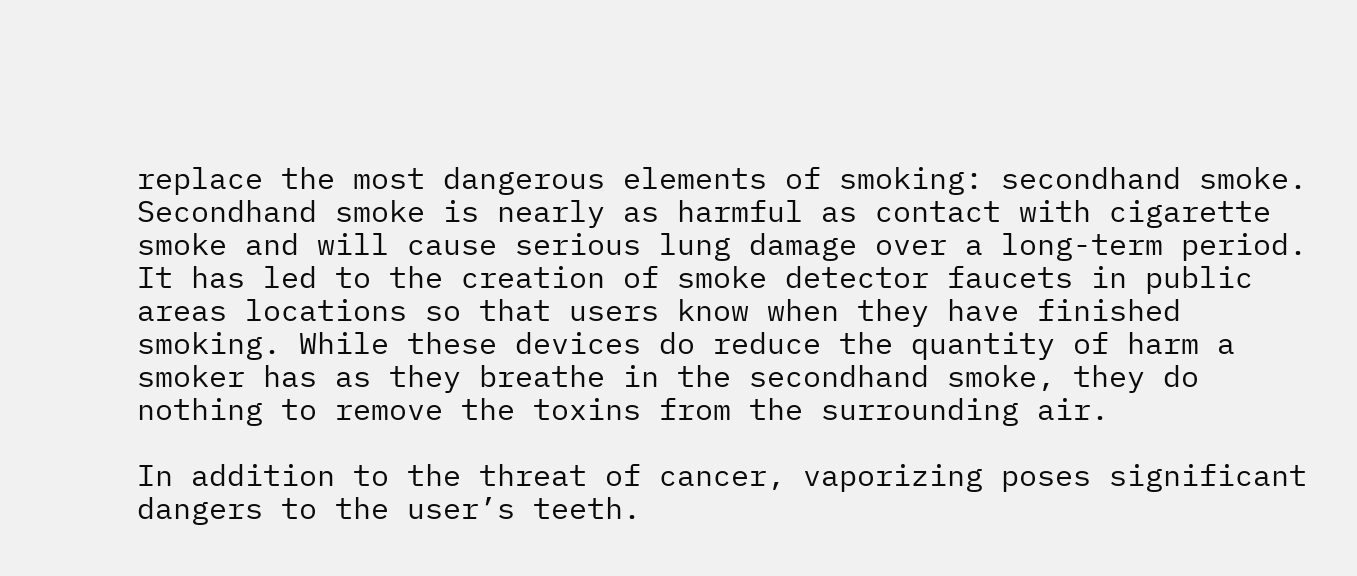replace the most dangerous elements of smoking: secondhand smoke. Secondhand smoke is nearly as harmful as contact with cigarette smoke and will cause serious lung damage over a long-term period. It has led to the creation of smoke detector faucets in public areas locations so that users know when they have finished smoking. While these devices do reduce the quantity of harm a smoker has as they breathe in the secondhand smoke, they do nothing to remove the toxins from the surrounding air.

In addition to the threat of cancer, vaporizing poses significant dangers to the user’s teeth.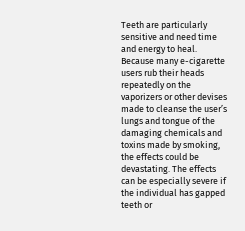Teeth are particularly sensitive and need time and energy to heal. Because many e-cigarette users rub their heads repeatedly on the vaporizers or other devises made to cleanse the user’s lungs and tongue of the damaging chemicals and toxins made by smoking, the effects could be devastating. The effects can be especially severe if the individual has gapped teeth or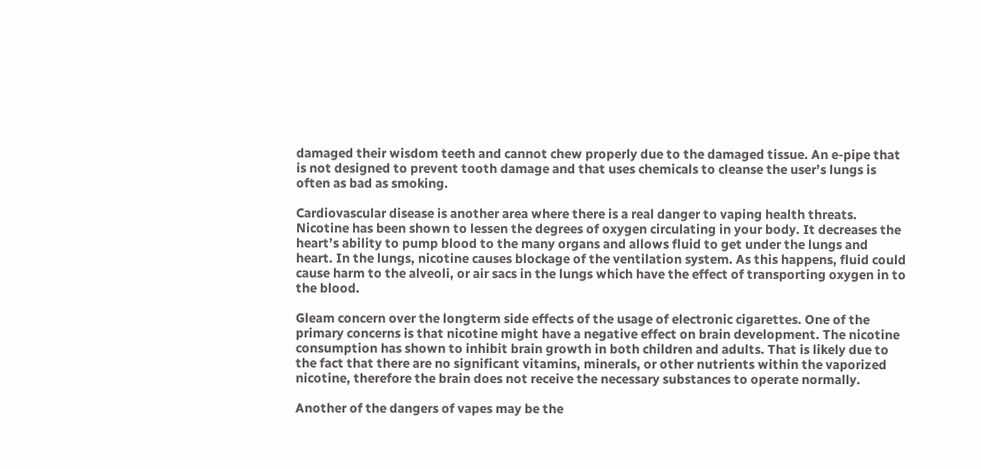damaged their wisdom teeth and cannot chew properly due to the damaged tissue. An e-pipe that is not designed to prevent tooth damage and that uses chemicals to cleanse the user’s lungs is often as bad as smoking.

Cardiovascular disease is another area where there is a real danger to vaping health threats. Nicotine has been shown to lessen the degrees of oxygen circulating in your body. It decreases the heart’s ability to pump blood to the many organs and allows fluid to get under the lungs and heart. In the lungs, nicotine causes blockage of the ventilation system. As this happens, fluid could cause harm to the alveoli, or air sacs in the lungs which have the effect of transporting oxygen in to the blood.

Gleam concern over the longterm side effects of the usage of electronic cigarettes. One of the primary concerns is that nicotine might have a negative effect on brain development. The nicotine consumption has shown to inhibit brain growth in both children and adults. That is likely due to the fact that there are no significant vitamins, minerals, or other nutrients within the vaporized nicotine, therefore the brain does not receive the necessary substances to operate normally.

Another of the dangers of vapes may be the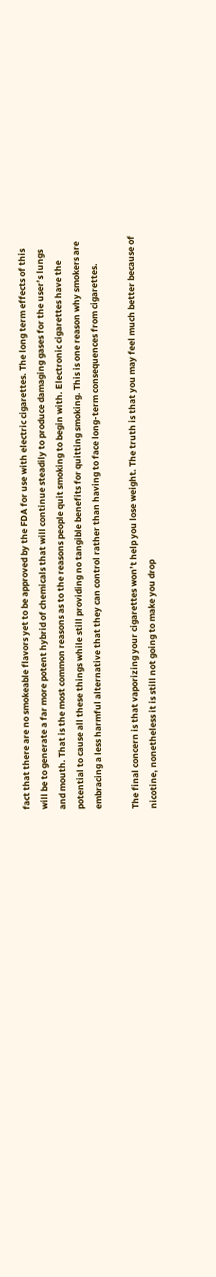fact that there are no smokeable flavors yet to be approved by the FDA for use with electric cigarettes. The long term effects of this will be to generate a far more potent hybrid of chemicals that will continue steadily to produce damaging gases for the user’s lungs and mouth. That is the most common reasons as to the reasons people quit smoking to begin with. Electronic cigarettes have the potential to cause all these things while still providing no tangible benefits for quitting smoking. This is one reason why smokers are embracing a less harmful alternative that they can control rather than having to face long-term consequences from cigarettes.

The final concern is that vaporizing your cigarettes won’t help you lose weight. The truth is that you may feel much better because of nicotine, nonetheless it is still not going to make you drop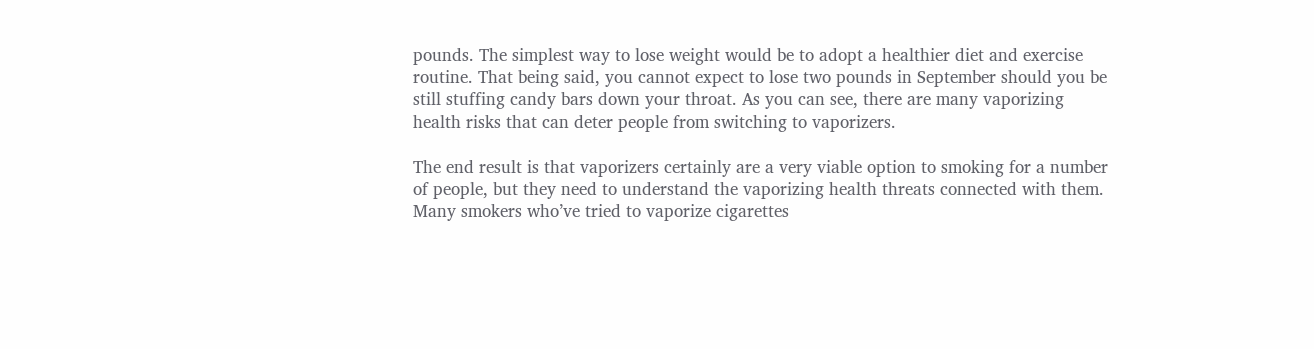pounds. The simplest way to lose weight would be to adopt a healthier diet and exercise routine. That being said, you cannot expect to lose two pounds in September should you be still stuffing candy bars down your throat. As you can see, there are many vaporizing health risks that can deter people from switching to vaporizers.

The end result is that vaporizers certainly are a very viable option to smoking for a number of people, but they need to understand the vaporizing health threats connected with them. Many smokers who’ve tried to vaporize cigarettes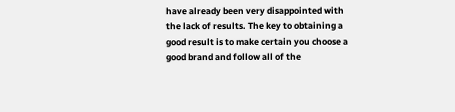have already been very disappointed with the lack of results. The key to obtaining a good result is to make certain you choose a good brand and follow all of the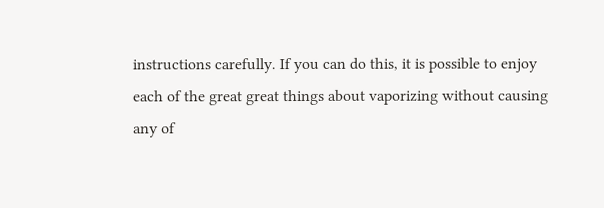instructions carefully. If you can do this, it is possible to enjoy each of the great great things about vaporizing without causing any of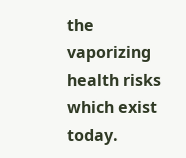the vaporizing health risks which exist today.